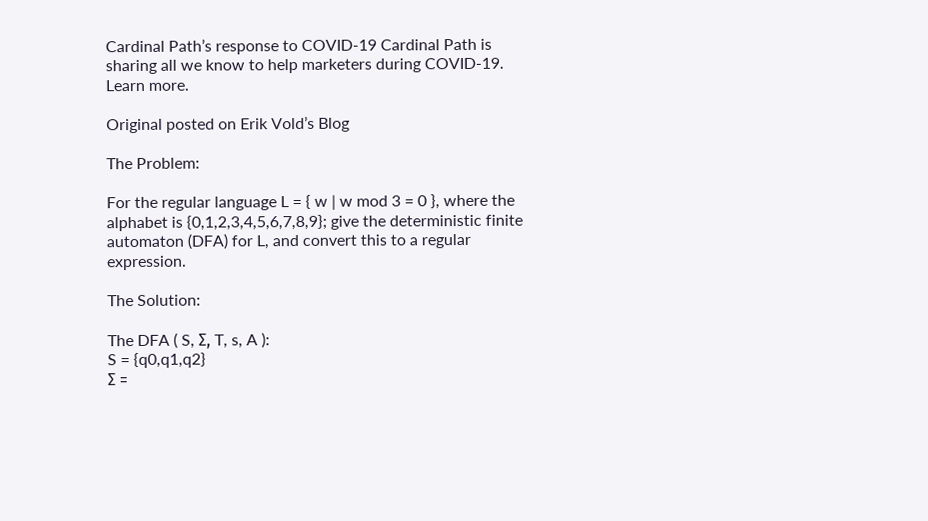Cardinal Path’s response to COVID-19 Cardinal Path is sharing all we know to help marketers during COVID-19.  Learn more.

Original posted on Erik Vold’s Blog

The Problem:

For the regular language L = { w | w mod 3 = 0 }, where the alphabet is {0,1,2,3,4,5,6,7,8,9}; give the deterministic finite automaton (DFA) for L, and convert this to a regular expression.

The Solution:

The DFA ( S, Σ, T, s, A ):
S = {q0,q1,q2}
Σ =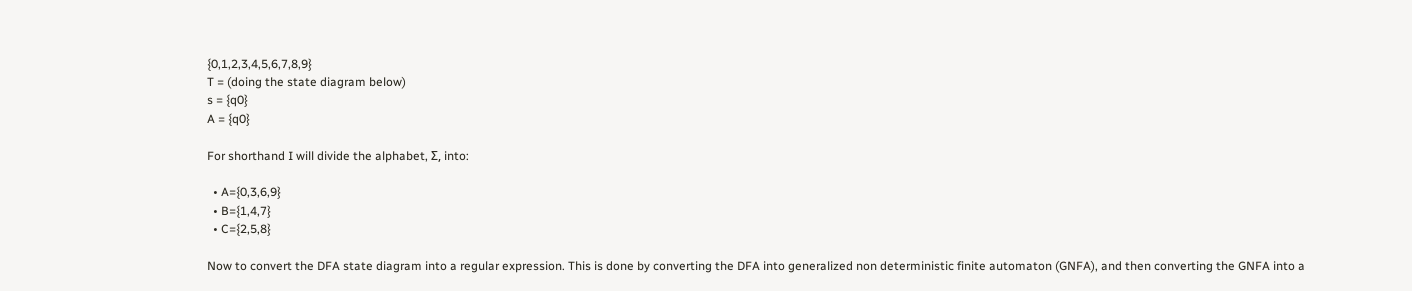{0,1,2,3,4,5,6,7,8,9}
T = (doing the state diagram below)
s = {q0}
A = {q0}

For shorthand I will divide the alphabet, Σ, into:

  • A={0,3,6,9}
  • B={1,4,7}
  • C={2,5,8}

Now to convert the DFA state diagram into a regular expression. This is done by converting the DFA into generalized non deterministic finite automaton (GNFA), and then converting the GNFA into a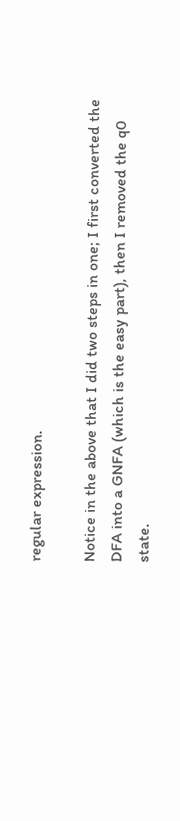regular expression.

Notice in the above that I did two steps in one; I first converted the DFA into a GNFA (which is the easy part), then I removed the q0 state.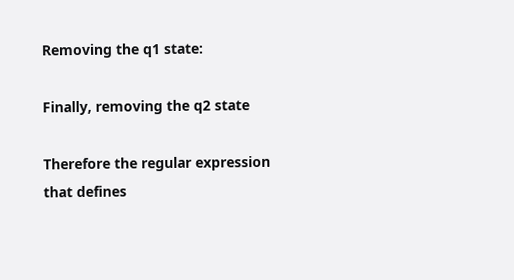Removing the q1 state:

Finally, removing the q2 state

Therefore the regular expression that defines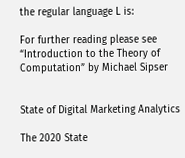the regular language L is:

For further reading please see “Introduction to the Theory of Computation” by Michael Sipser


State of Digital Marketing Analytics

The 2020 State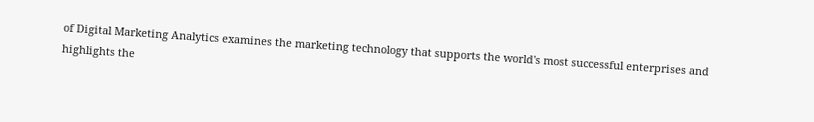of Digital Marketing Analytics examines the marketing technology that supports the world's most successful enterprises and highlights the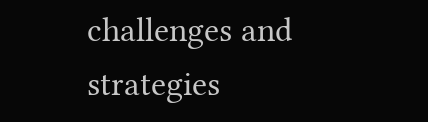challenges and strategies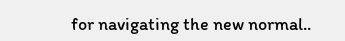for navigating the new normal..